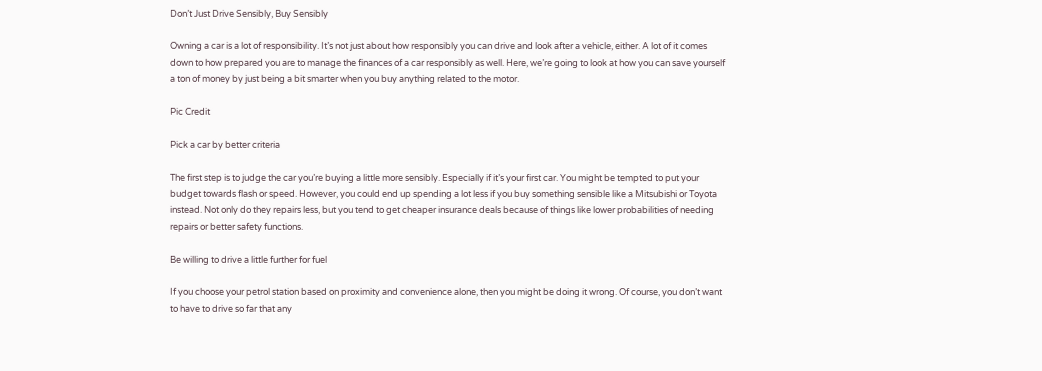Don’t Just Drive Sensibly, Buy Sensibly

Owning a car is a lot of responsibility. It’s not just about how responsibly you can drive and look after a vehicle, either. A lot of it comes down to how prepared you are to manage the finances of a car responsibly as well. Here, we’re going to look at how you can save yourself a ton of money by just being a bit smarter when you buy anything related to the motor.

Pic Credit

Pick a car by better criteria

The first step is to judge the car you’re buying a little more sensibly. Especially if it’s your first car. You might be tempted to put your budget towards flash or speed. However, you could end up spending a lot less if you buy something sensible like a Mitsubishi or Toyota instead. Not only do they repairs less, but you tend to get cheaper insurance deals because of things like lower probabilities of needing repairs or better safety functions.

Be willing to drive a little further for fuel

If you choose your petrol station based on proximity and convenience alone, then you might be doing it wrong. Of course, you don’t want to have to drive so far that any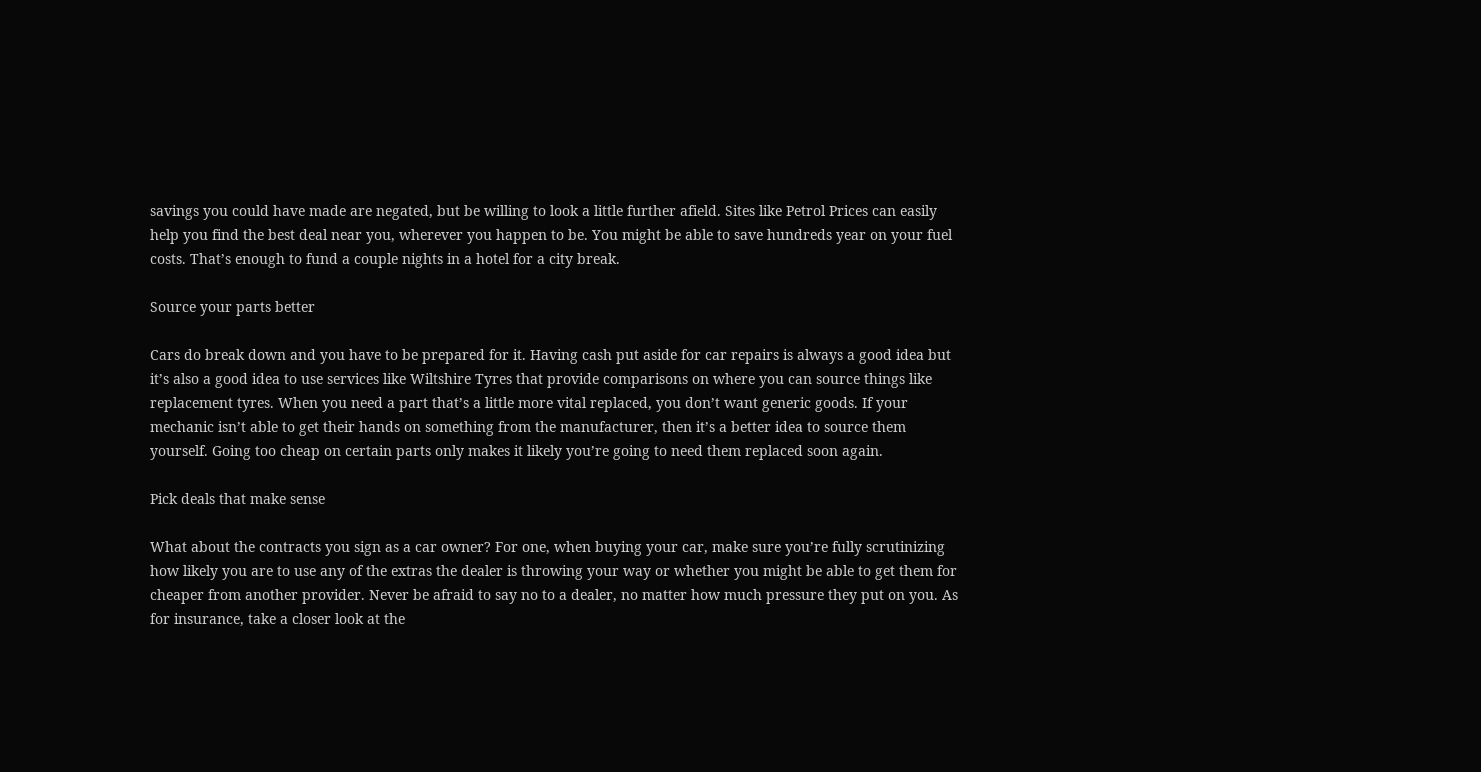savings you could have made are negated, but be willing to look a little further afield. Sites like Petrol Prices can easily help you find the best deal near you, wherever you happen to be. You might be able to save hundreds year on your fuel costs. That’s enough to fund a couple nights in a hotel for a city break.

Source your parts better

Cars do break down and you have to be prepared for it. Having cash put aside for car repairs is always a good idea but it’s also a good idea to use services like Wiltshire Tyres that provide comparisons on where you can source things like replacement tyres. When you need a part that’s a little more vital replaced, you don’t want generic goods. If your mechanic isn’t able to get their hands on something from the manufacturer, then it’s a better idea to source them yourself. Going too cheap on certain parts only makes it likely you’re going to need them replaced soon again.

Pick deals that make sense

What about the contracts you sign as a car owner? For one, when buying your car, make sure you’re fully scrutinizing how likely you are to use any of the extras the dealer is throwing your way or whether you might be able to get them for cheaper from another provider. Never be afraid to say no to a dealer, no matter how much pressure they put on you. As for insurance, take a closer look at the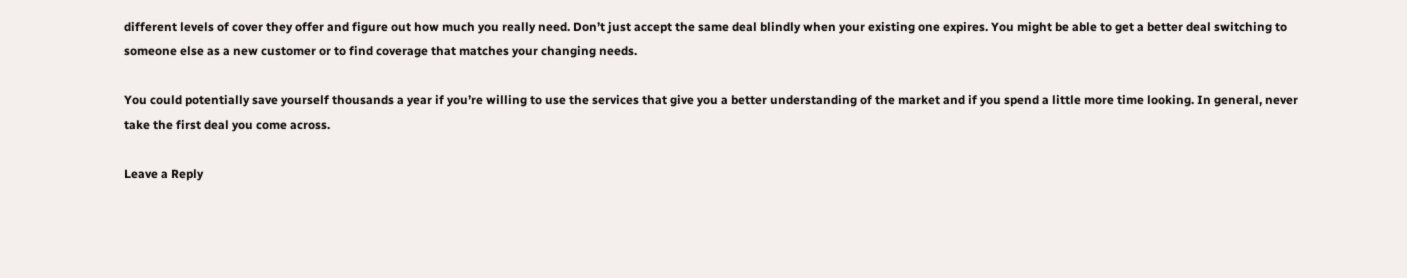different levels of cover they offer and figure out how much you really need. Don’t just accept the same deal blindly when your existing one expires. You might be able to get a better deal switching to someone else as a new customer or to find coverage that matches your changing needs.

You could potentially save yourself thousands a year if you’re willing to use the services that give you a better understanding of the market and if you spend a little more time looking. In general, never take the first deal you come across.

Leave a Reply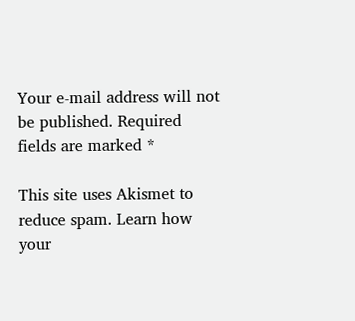Your e-mail address will not be published. Required fields are marked *

This site uses Akismet to reduce spam. Learn how your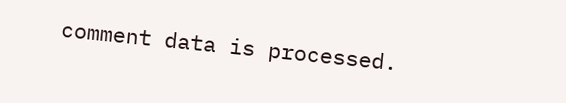comment data is processed.